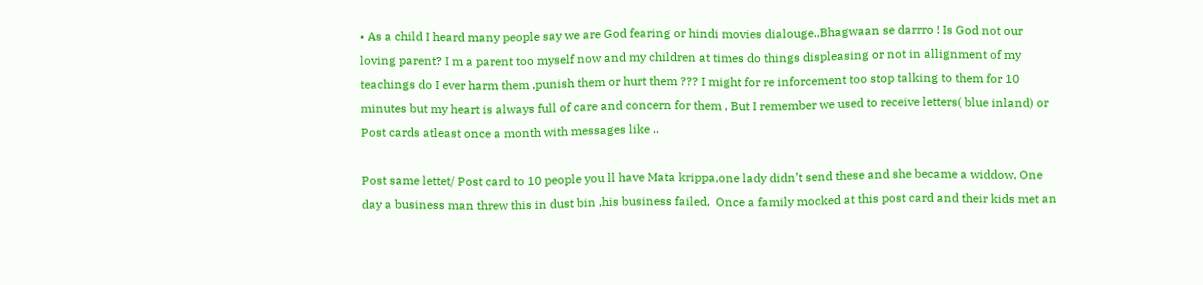• As a child I heard many people say we are God fearing or hindi movies dialouge.,Bhagwaan se darrro ! Is God not our loving parent? I m a parent too myself now and my children at times do things displeasing or not in allignment of my teachings do I ever harm them ,punish them or hurt them ??? I might for re inforcement too stop talking to them for 10 minutes but my heart is always full of care and concern for them , But I remember we used to receive letters( blue inland) or Post cards atleast once a month with messages like ..

Post same lettet/ Post card to 10 people you ll have Mata krippa,one lady didn’t send these and she became a widdow, One day a business man threw this in dust bin ,his business failed,  Once a family mocked at this post card and their kids met an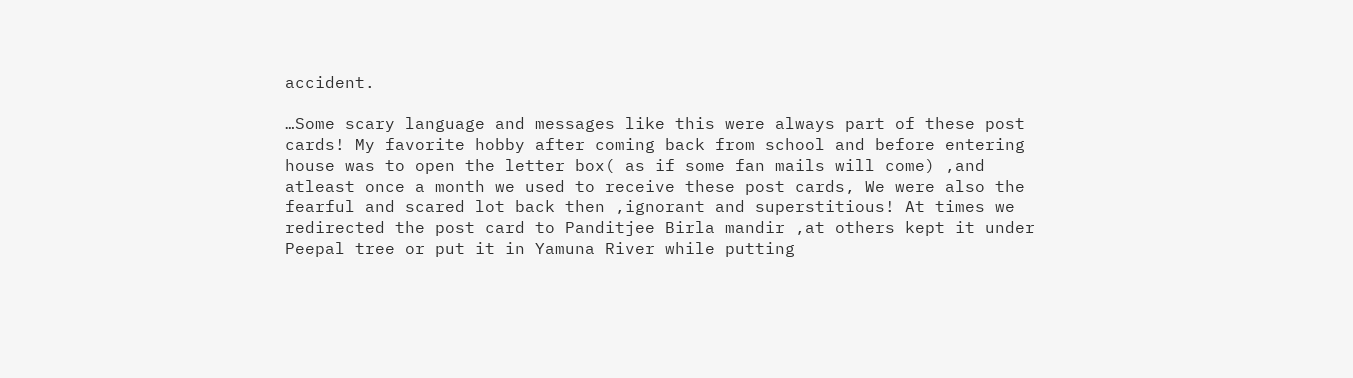accident.

…Some scary language and messages like this were always part of these post cards! My favorite hobby after coming back from school and before entering house was to open the letter box( as if some fan mails will come) ,and atleast once a month we used to receive these post cards, We were also the fearful and scared lot back then ,ignorant and superstitious! At times we redirected the post card to Panditjee Birla mandir ,at others kept it under Peepal tree or put it in Yamuna River while putting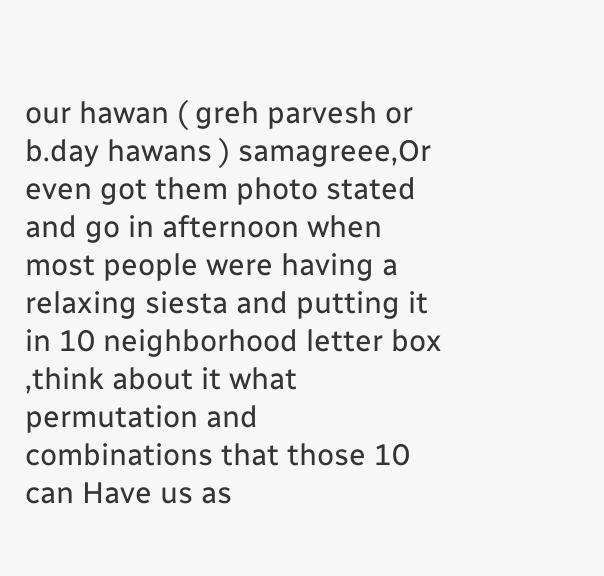our hawan ( greh parvesh or b.day hawans ) samagreee,Or even got them photo stated and go in afternoon when most people were having a relaxing siesta and putting it in 10 neighborhood letter box ,think about it what permutation and combinations that those 10 can Have us as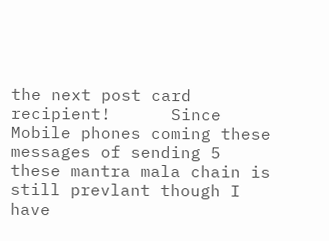the next post card recipient!      Since Mobile phones coming these messages of sending 5 these mantra mala chain is still prevlant though I have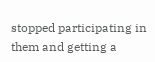stopped participating in them and getting a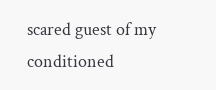scared guest of my conditioned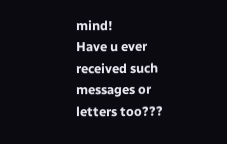mind!             Have u ever received such messages or letters too???